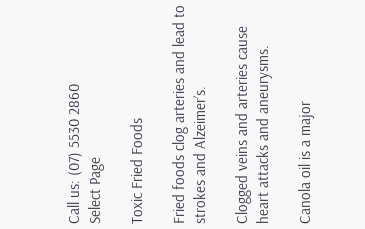Call us: (07) 5530 2860
Select Page

Toxic Fried Foods

Fried foods clog arteries and lead to strokes and Alzeimer’s.

Clogged veins and arteries cause heart attacks and aneurysms.

Canola oil is a major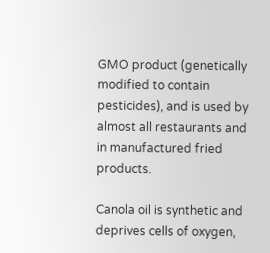GMO product (genetically modified to contain pesticides), and is used by almost all restaurants and in manufactured fried products.

Canola oil is synthetic and deprives cells of oxygen,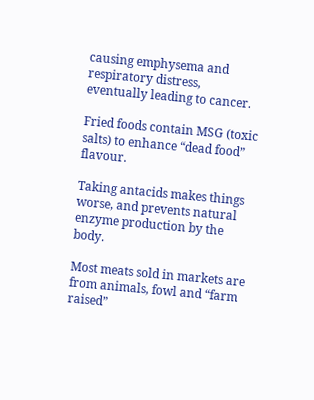causing emphysema and respiratory distress, eventually leading to cancer.

Fried foods contain MSG (toxic salts) to enhance “dead food” flavour.

Taking antacids makes things worse, and prevents natural enzyme production by the body.

Most meats sold in markets are from animals, fowl and “farm raised”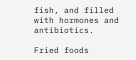fish, and filled with hormones and antibiotics.

Fried foods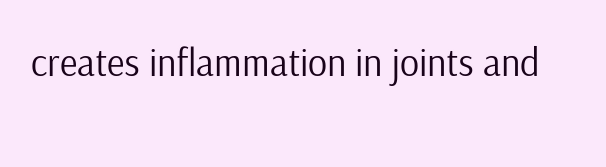creates inflammation in joints and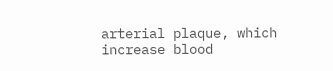arterial plaque, which increase blood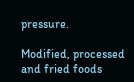pressure.

Modified, processed and fried foods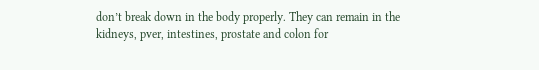don’t break down in the body properly. They can remain in the kidneys, pver, intestines, prostate and colon for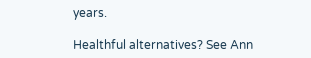years.

Healthful alternatives? See Ann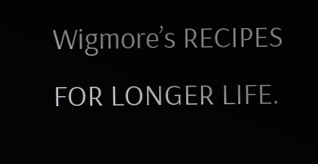Wigmore’s RECIPES FOR LONGER LIFE.